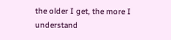the older I get, the more I understand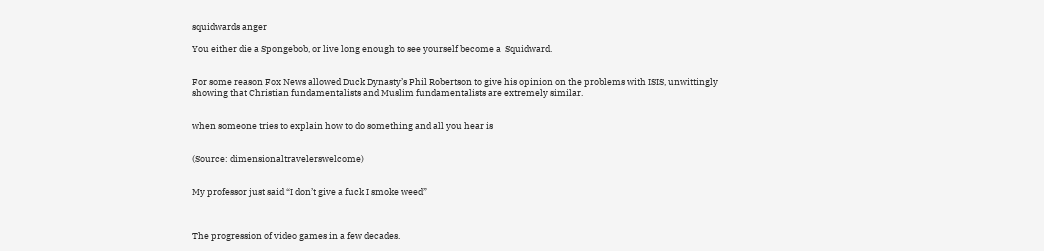squidwards anger

You either die a Spongebob, or live long enough to see yourself become a  Squidward.


For some reason Fox News allowed Duck Dynasty’s Phil Robertson to give his opinion on the problems with ISIS, unwittingly showing that Christian fundamentalists and Muslim fundamentalists are extremely similar.


when someone tries to explain how to do something and all you hear is


(Source: dimensionaltravelerswelcome)


My professor just said “I don’t give a fuck I smoke weed”



The progression of video games in a few decades.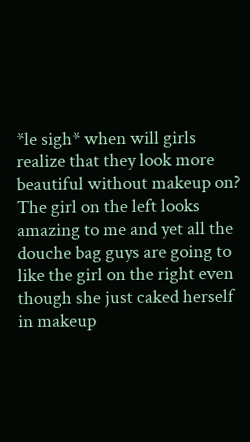*le sigh* when will girls realize that they look more beautiful without makeup on? The girl on the left looks amazing to me and yet all the douche bag guys are going to like the girl on the right even though she just caked herself in makeup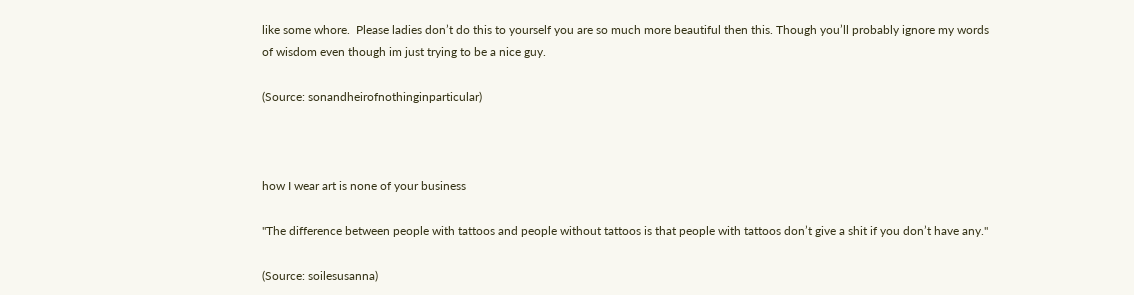like some whore.  Please ladies don’t do this to yourself you are so much more beautiful then this. Though you’ll probably ignore my words of wisdom even though im just trying to be a nice guy.

(Source: sonandheirofnothinginparticular)



how I wear art is none of your business

"The difference between people with tattoos and people without tattoos is that people with tattoos don’t give a shit if you don’t have any."

(Source: soilesusanna)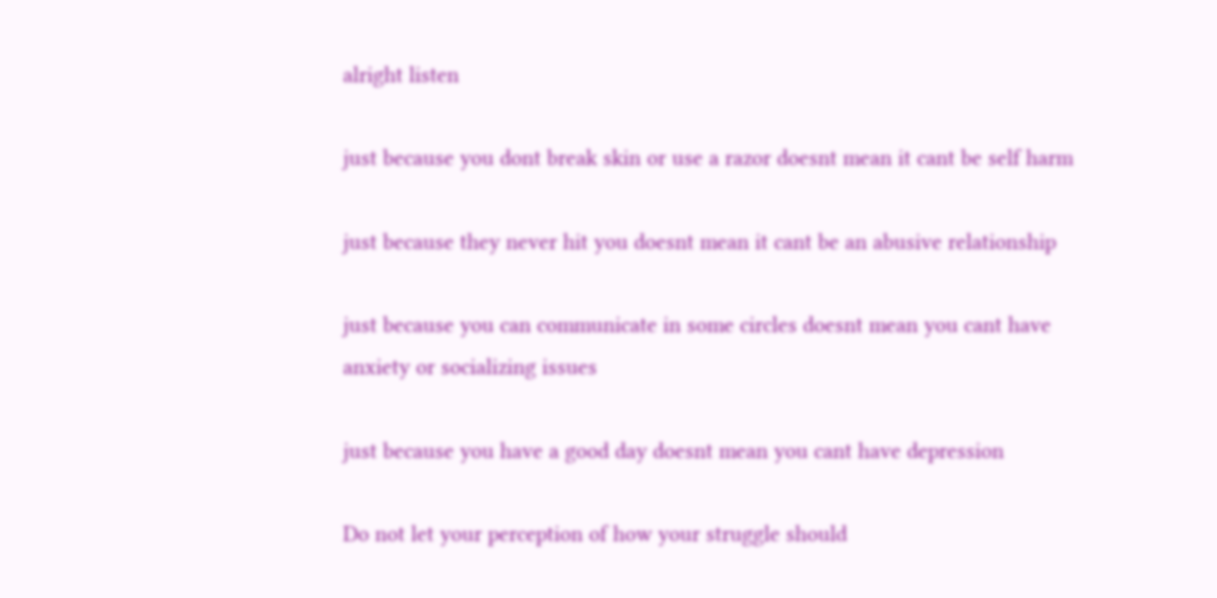alright listen

just because you dont break skin or use a razor doesnt mean it cant be self harm

just because they never hit you doesnt mean it cant be an abusive relationship

just because you can communicate in some circles doesnt mean you cant have anxiety or socializing issues

just because you have a good day doesnt mean you cant have depression

Do not let your perception of how your struggle should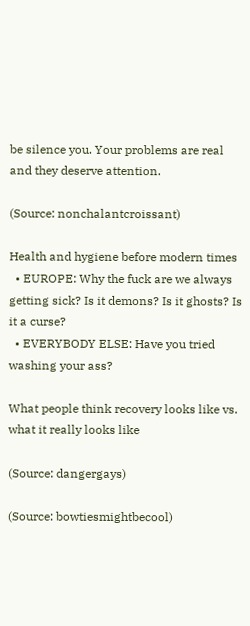be silence you. Your problems are real and they deserve attention.

(Source: nonchalantcroissant)

Health and hygiene before modern times
  • EUROPE: Why the fuck are we always getting sick? Is it demons? Is it ghosts? Is it a curse?
  • EVERYBODY ELSE: Have you tried washing your ass?

What people think recovery looks like vs. what it really looks like

(Source: dangergays)

(Source: bowtiesmightbecool)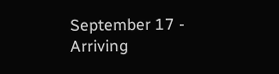September 17 - Arriving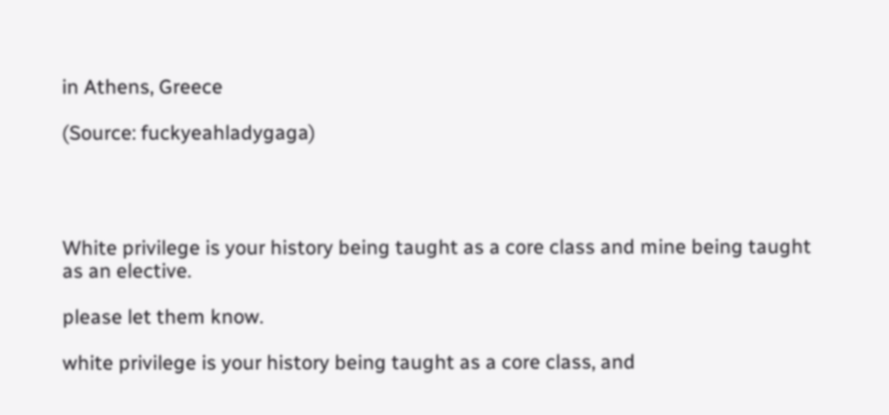in Athens, Greece

(Source: fuckyeahladygaga)




White privilege is your history being taught as a core class and mine being taught as an elective.

please let them know.

white privilege is your history being taught as a core class, and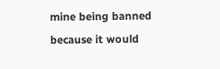mine being banned because it would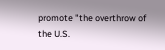promote "the overthrow of the U.S.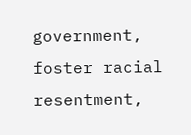government, foster racial resentment,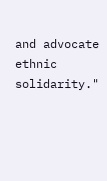and advocate ethnic solidarity."